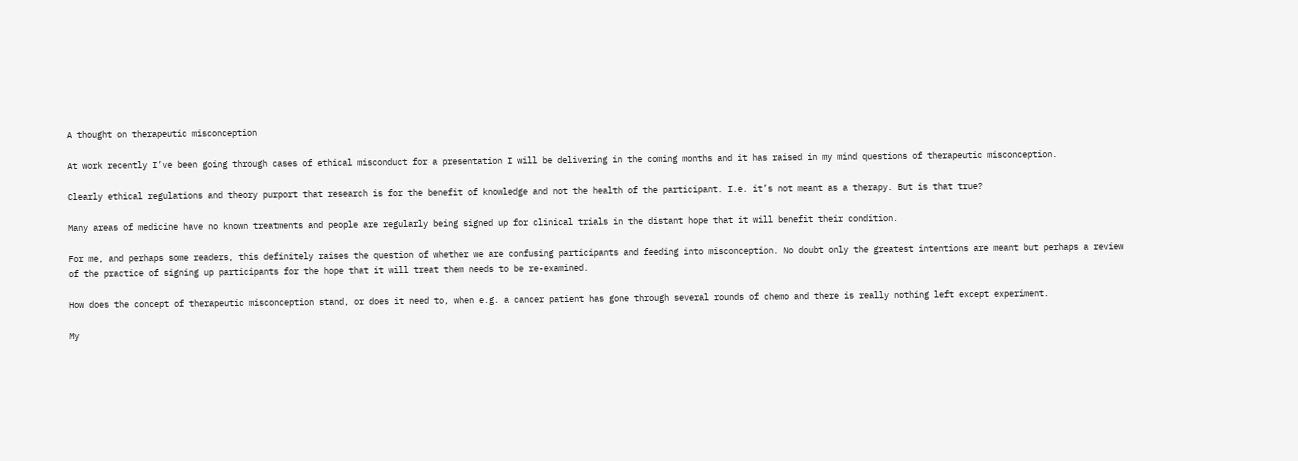A thought on therapeutic misconception

At work recently I’ve been going through cases of ethical misconduct for a presentation I will be delivering in the coming months and it has raised in my mind questions of therapeutic misconception.

Clearly ethical regulations and theory purport that research is for the benefit of knowledge and not the health of the participant. I.e. it’s not meant as a therapy. But is that true?

Many areas of medicine have no known treatments and people are regularly being signed up for clinical trials in the distant hope that it will benefit their condition.

For me, and perhaps some readers, this definitely raises the question of whether we are confusing participants and feeding into misconception. No doubt only the greatest intentions are meant but perhaps a review of the practice of signing up participants for the hope that it will treat them needs to be re-examined.

How does the concept of therapeutic misconception stand, or does it need to, when e.g. a cancer patient has gone through several rounds of chemo and there is really nothing left except experiment.

My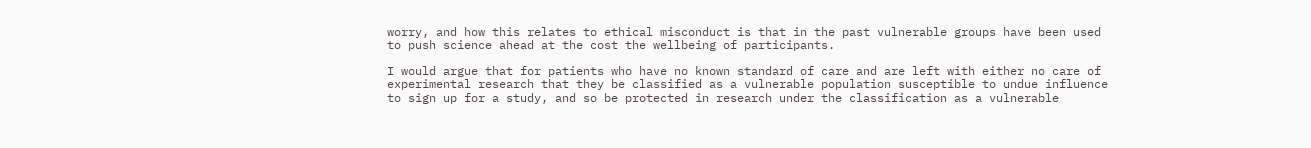worry, and how this relates to ethical misconduct is that in the past vulnerable groups have been used to push science ahead at the cost the wellbeing of participants.

I would argue that for patients who have no known standard of care and are left with either no care of experimental research that they be classified as a vulnerable population susceptible to undue influence to sign up for a study, and so be protected in research under the classification as a vulnerable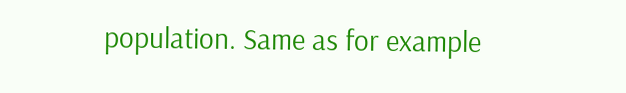population. Same as for example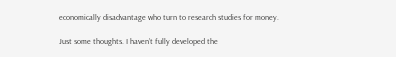economically disadvantage who turn to research studies for money.

Just some thoughts. I haven’t fully developed the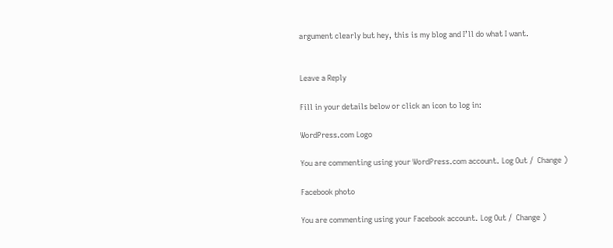argument clearly but hey, this is my blog and I’ll do what I want.


Leave a Reply

Fill in your details below or click an icon to log in:

WordPress.com Logo

You are commenting using your WordPress.com account. Log Out /  Change )

Facebook photo

You are commenting using your Facebook account. Log Out /  Change )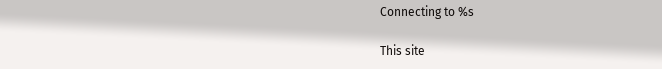Connecting to %s

This site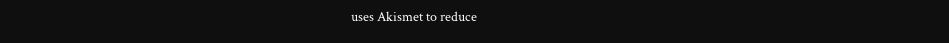uses Akismet to reduce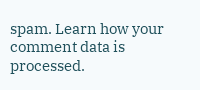spam. Learn how your comment data is processed.